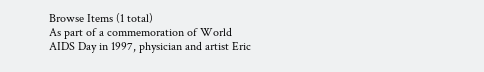Browse Items (1 total)
As part of a commemoration of World AIDS Day in 1997, physician and artist Eric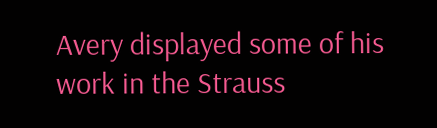Avery displayed some of his work in the Strauss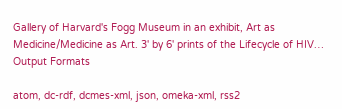Gallery of Harvard's Fogg Museum in an exhibit, Art as Medicine/Medicine as Art. 3' by 6' prints of the Lifecycle of HIV…
Output Formats

atom, dc-rdf, dcmes-xml, json, omeka-xml, rss2